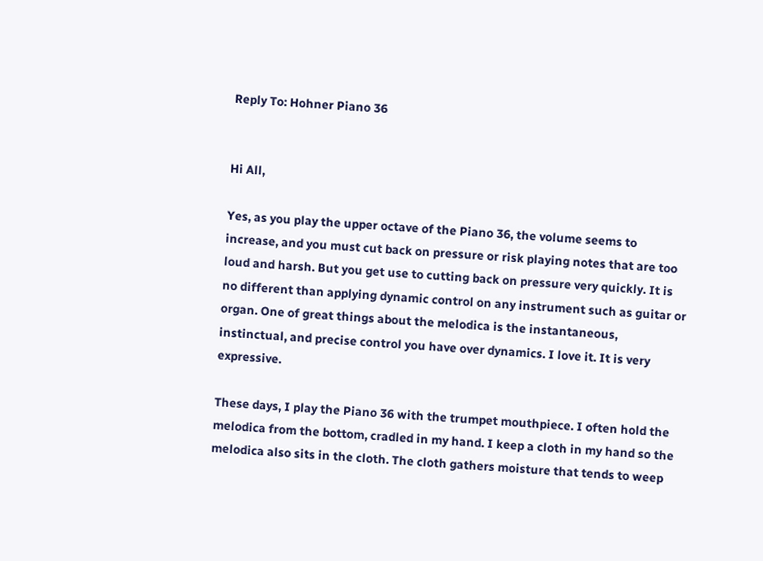Reply To: Hohner Piano 36


Hi All,

Yes, as you play the upper octave of the Piano 36, the volume seems to increase, and you must cut back on pressure or risk playing notes that are too loud and harsh. But you get use to cutting back on pressure very quickly. It is no different than applying dynamic control on any instrument such as guitar or organ. One of great things about the melodica is the instantaneous, instinctual, and precise control you have over dynamics. I love it. It is very expressive.

These days, I play the Piano 36 with the trumpet mouthpiece. I often hold the melodica from the bottom, cradled in my hand. I keep a cloth in my hand so the melodica also sits in the cloth. The cloth gathers moisture that tends to weep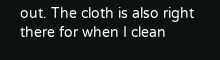out. The cloth is also right there for when I clean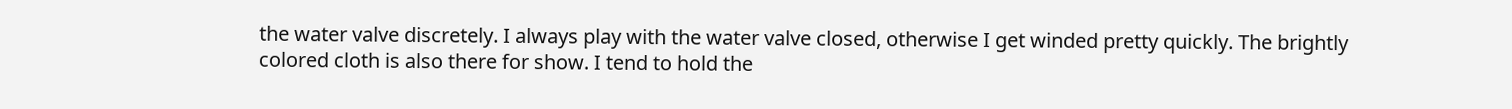the water valve discretely. I always play with the water valve closed, otherwise I get winded pretty quickly. The brightly colored cloth is also there for show. I tend to hold the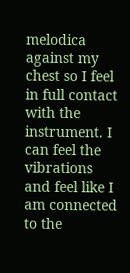melodica against my chest so I feel in full contact with the instrument. I can feel the vibrations and feel like I am connected to the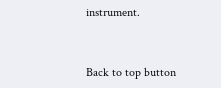instrument.


Back to top button